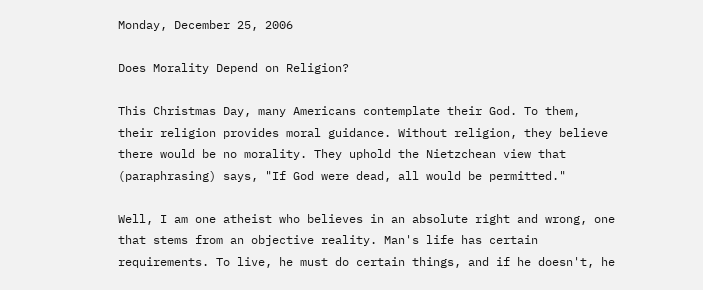Monday, December 25, 2006

Does Morality Depend on Religion?

This Christmas Day, many Americans contemplate their God. To them, their religion provides moral guidance. Without religion, they believe there would be no morality. They uphold the Nietzchean view that (paraphrasing) says, "If God were dead, all would be permitted."

Well, I am one atheist who believes in an absolute right and wrong, one that stems from an objective reality. Man's life has certain requirements. To live, he must do certain things, and if he doesn't, he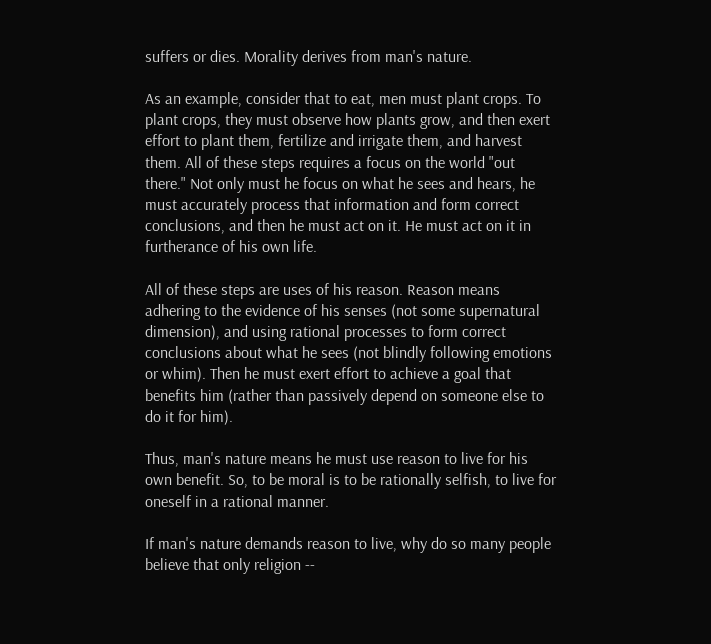suffers or dies. Morality derives from man's nature.

As an example, consider that to eat, men must plant crops. To plant crops, they must observe how plants grow, and then exert effort to plant them, fertilize and irrigate them, and harvest them. All of these steps requires a focus on the world "out there." Not only must he focus on what he sees and hears, he must accurately process that information and form correct conclusions, and then he must act on it. He must act on it in furtherance of his own life.

All of these steps are uses of his reason. Reason means adhering to the evidence of his senses (not some supernatural dimension), and using rational processes to form correct conclusions about what he sees (not blindly following emotions or whim). Then he must exert effort to achieve a goal that benefits him (rather than passively depend on someone else to do it for him).

Thus, man's nature means he must use reason to live for his own benefit. So, to be moral is to be rationally selfish, to live for oneself in a rational manner.

If man's nature demands reason to live, why do so many people believe that only religion --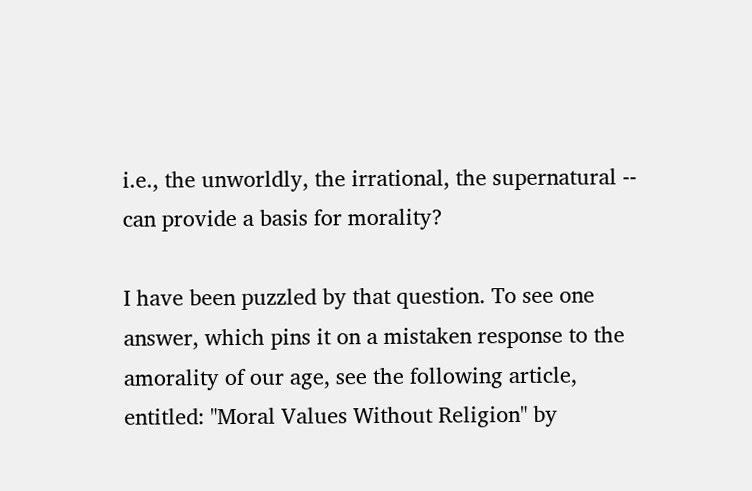i.e., the unworldly, the irrational, the supernatural -- can provide a basis for morality?

I have been puzzled by that question. To see one answer, which pins it on a mistaken response to the amorality of our age, see the following article, entitled: "Moral Values Without Religion" by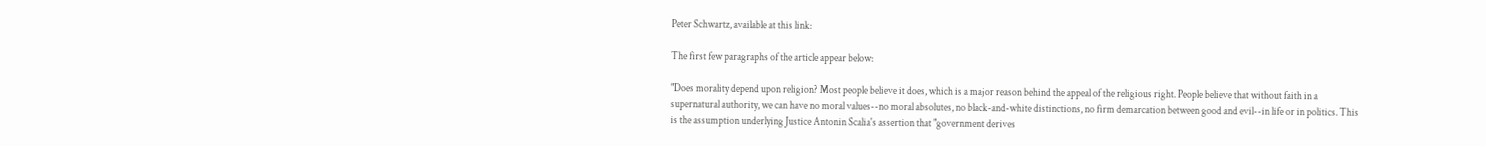Peter Schwartz, available at this link:

The first few paragraphs of the article appear below:

"Does morality depend upon religion? Most people believe it does, which is a major reason behind the appeal of the religious right. People believe that without faith in a supernatural authority, we can have no moral values--no moral absolutes, no black-and-white distinctions, no firm demarcation between good and evil--in life or in politics. This is the assumption underlying Justice Antonin Scalia's assertion that "government derives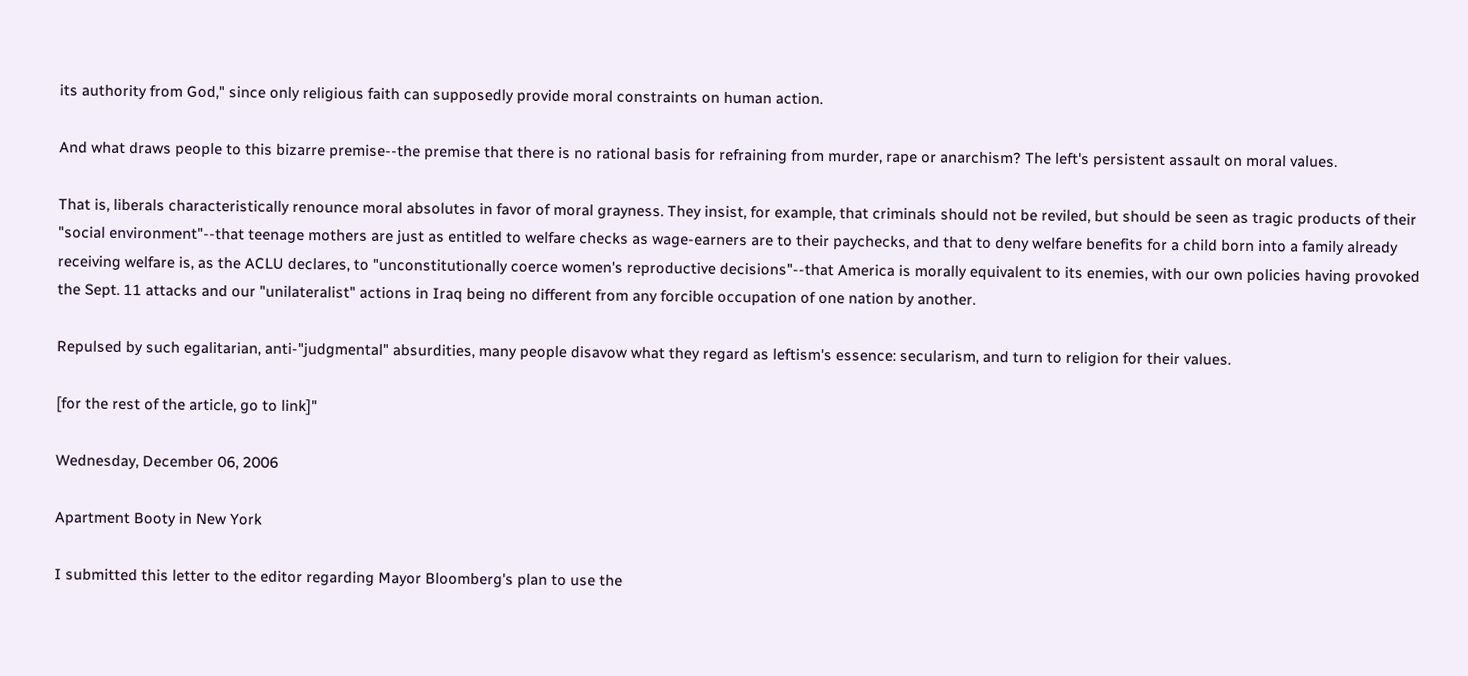its authority from God," since only religious faith can supposedly provide moral constraints on human action.

And what draws people to this bizarre premise--the premise that there is no rational basis for refraining from murder, rape or anarchism? The left's persistent assault on moral values.

That is, liberals characteristically renounce moral absolutes in favor of moral grayness. They insist, for example, that criminals should not be reviled, but should be seen as tragic products of their "social environment"--that teenage mothers are just as entitled to welfare checks as wage-earners are to their paychecks, and that to deny welfare benefits for a child born into a family already receiving welfare is, as the ACLU declares, to "unconstitutionally coerce women's reproductive decisions"--that America is morally equivalent to its enemies, with our own policies having provoked the Sept. 11 attacks and our "unilateralist" actions in Iraq being no different from any forcible occupation of one nation by another.

Repulsed by such egalitarian, anti-"judgmental" absurdities, many people disavow what they regard as leftism's essence: secularism, and turn to religion for their values.

[for the rest of the article, go to link]"

Wednesday, December 06, 2006

Apartment Booty in New York

I submitted this letter to the editor regarding Mayor Bloomberg's plan to use the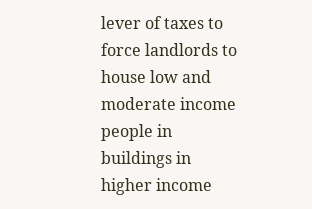lever of taxes to force landlords to house low and moderate income people in buildings in higher income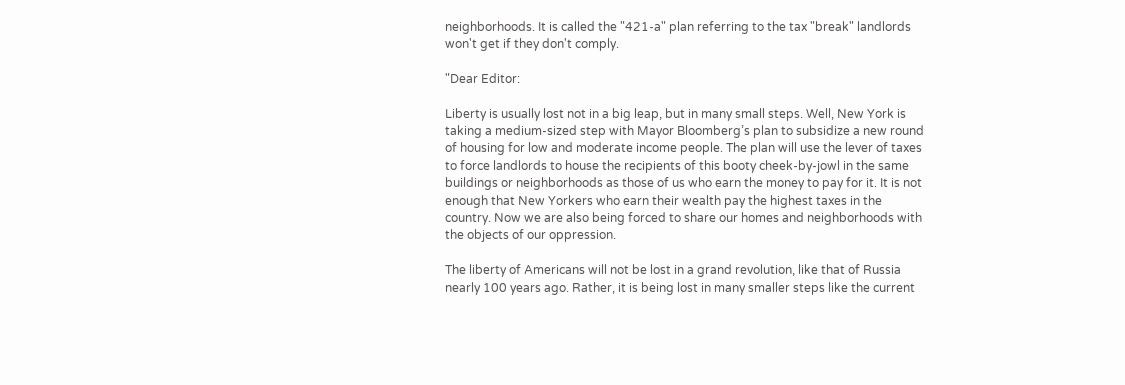neighborhoods. It is called the "421-a" plan referring to the tax "break" landlords won't get if they don't comply.

"Dear Editor:

Liberty is usually lost not in a big leap, but in many small steps. Well, New York is taking a medium-sized step with Mayor Bloomberg’s plan to subsidize a new round of housing for low and moderate income people. The plan will use the lever of taxes to force landlords to house the recipients of this booty cheek-by-jowl in the same buildings or neighborhoods as those of us who earn the money to pay for it. It is not enough that New Yorkers who earn their wealth pay the highest taxes in the country. Now we are also being forced to share our homes and neighborhoods with the objects of our oppression.

The liberty of Americans will not be lost in a grand revolution, like that of Russia nearly 100 years ago. Rather, it is being lost in many smaller steps like the current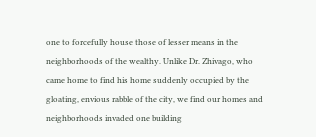one to forcefully house those of lesser means in the neighborhoods of the wealthy. Unlike Dr. Zhivago, who came home to find his home suddenly occupied by the gloating, envious rabble of the city, we find our homes and neighborhoods invaded one building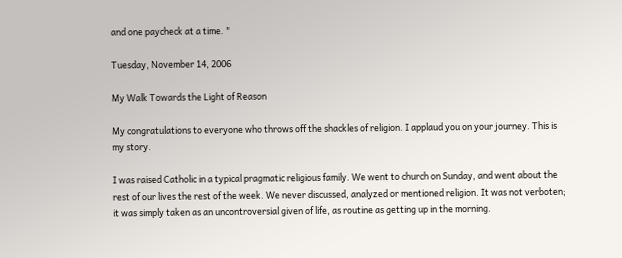and one paycheck at a time. "

Tuesday, November 14, 2006

My Walk Towards the Light of Reason

My congratulations to everyone who throws off the shackles of religion. I applaud you on your journey. This is my story.

I was raised Catholic in a typical pragmatic religious family. We went to church on Sunday, and went about the rest of our lives the rest of the week. We never discussed, analyzed or mentioned religion. It was not verboten; it was simply taken as an uncontroversial given of life, as routine as getting up in the morning.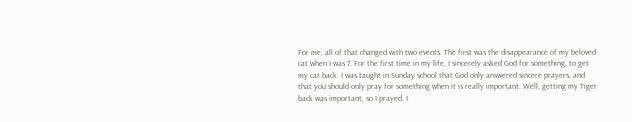For me, all of that changed with two events. The first was the disappearance of my beloved cat when I was 7. For the first time in my life, I sincerely asked God for something, to get my cat back. I was taught in Sunday school that God only answered sincere prayers, and that you should only pray for something when it is really important. Well, getting my Tiger back was important, so I prayed. I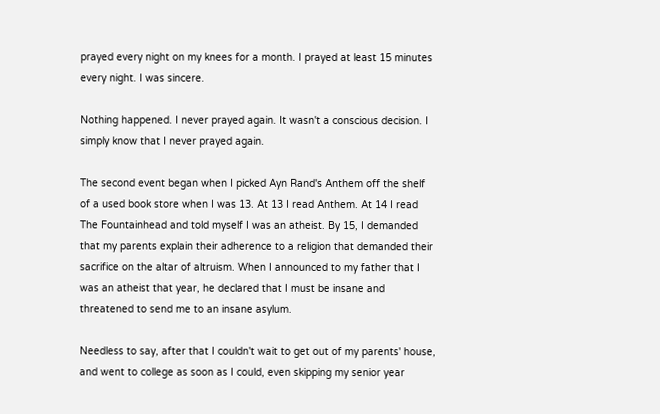prayed every night on my knees for a month. I prayed at least 15 minutes every night. I was sincere.

Nothing happened. I never prayed again. It wasn't a conscious decision. I simply know that I never prayed again.

The second event began when I picked Ayn Rand's Anthem off the shelf of a used book store when I was 13. At 13 I read Anthem. At 14 I read The Fountainhead and told myself I was an atheist. By 15, I demanded that my parents explain their adherence to a religion that demanded their sacrifice on the altar of altruism. When I announced to my father that I was an atheist that year, he declared that I must be insane and threatened to send me to an insane asylum.

Needless to say, after that I couldn't wait to get out of my parents' house, and went to college as soon as I could, even skipping my senior year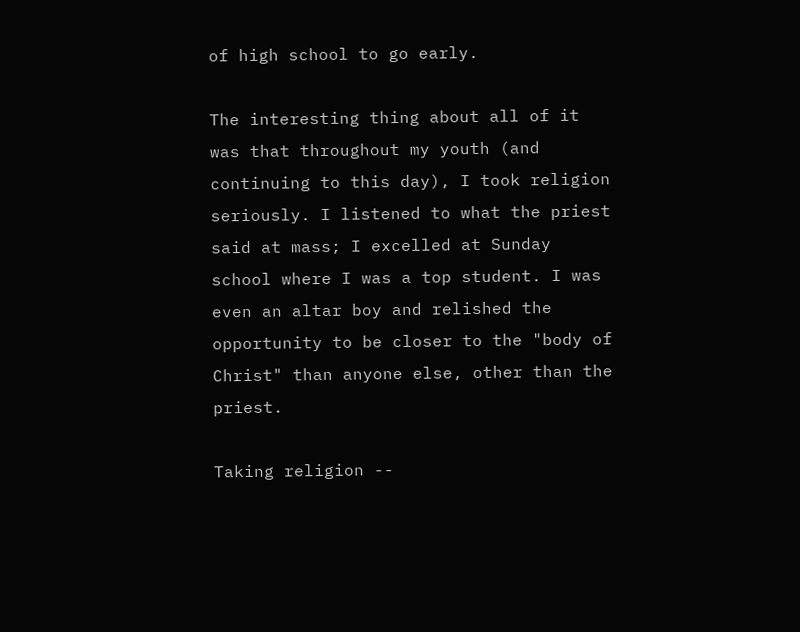of high school to go early.

The interesting thing about all of it was that throughout my youth (and continuing to this day), I took religion seriously. I listened to what the priest said at mass; I excelled at Sunday school where I was a top student. I was even an altar boy and relished the opportunity to be closer to the "body of Christ" than anyone else, other than the priest.

Taking religion --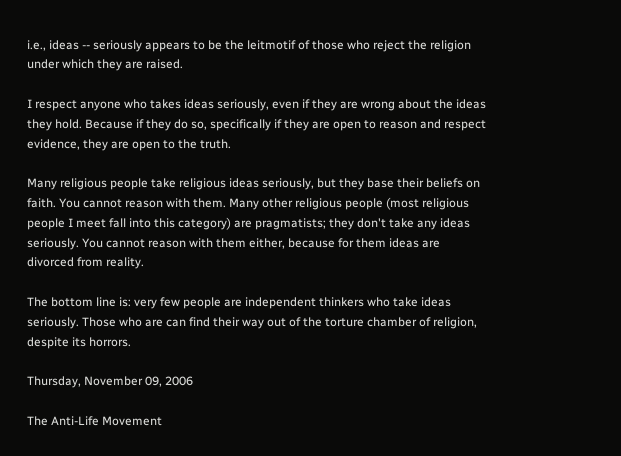i.e., ideas -- seriously appears to be the leitmotif of those who reject the religion under which they are raised.

I respect anyone who takes ideas seriously, even if they are wrong about the ideas they hold. Because if they do so, specifically if they are open to reason and respect evidence, they are open to the truth.

Many religious people take religious ideas seriously, but they base their beliefs on faith. You cannot reason with them. Many other religious people (most religious people I meet fall into this category) are pragmatists; they don't take any ideas seriously. You cannot reason with them either, because for them ideas are divorced from reality.

The bottom line is: very few people are independent thinkers who take ideas seriously. Those who are can find their way out of the torture chamber of religion, despite its horrors.

Thursday, November 09, 2006

The Anti-Life Movement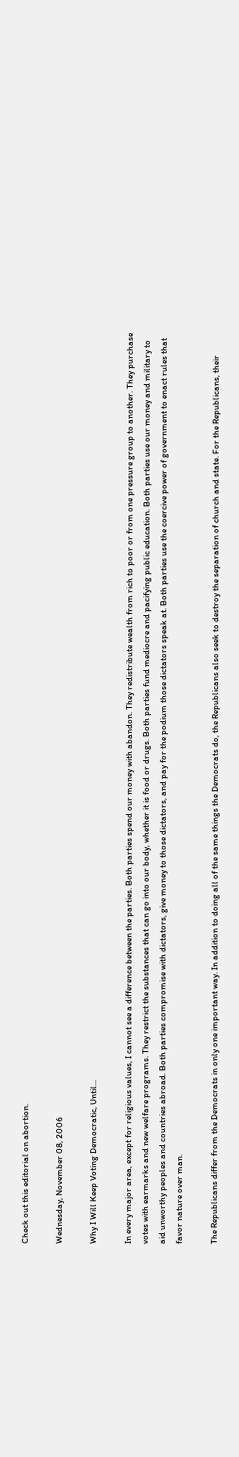Check out this editorial on abortion.

Wednesday, November 08, 2006

Why I Will Keep Voting Democratic, Until...

In every major area, except for religious values, I cannot see a difference between the parties. Both parties spend our money with abandon. They redistribute wealth from rich to poor or from one pressure group to another. They purchase votes with earmarks and new welfare programs. They restrict the substances that can go into our body, whether it is food or drugs. Both parties fund mediocre and pacifying public education. Both parties use our money and military to aid unworthy peoples and countries abroad. Both parties compromise with dictators, give money to those dictators, and pay for the podium those dictators speak at. Both parties use the coercive power of government to enact rules that favor nature over man.

The Republicans differ from the Democrats in only one important way. In addition to doing all of the same things the Democrats do, the Republicans also seek to destroy the separation of church and state. For the Republicans, their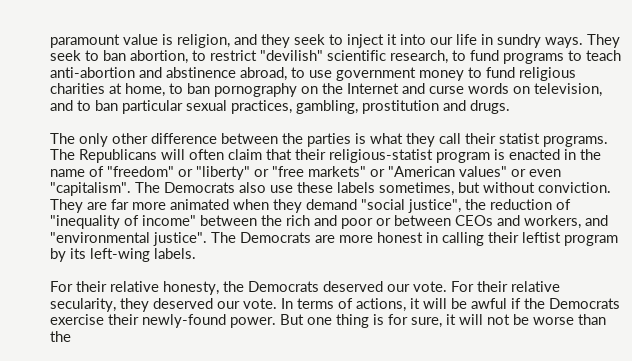paramount value is religion, and they seek to inject it into our life in sundry ways. They seek to ban abortion, to restrict "devilish" scientific research, to fund programs to teach anti-abortion and abstinence abroad, to use government money to fund religious charities at home, to ban pornography on the Internet and curse words on television, and to ban particular sexual practices, gambling, prostitution and drugs.

The only other difference between the parties is what they call their statist programs. The Republicans will often claim that their religious-statist program is enacted in the name of "freedom" or "liberty" or "free markets" or "American values" or even "capitalism". The Democrats also use these labels sometimes, but without conviction. They are far more animated when they demand "social justice", the reduction of "inequality of income" between the rich and poor or between CEOs and workers, and "environmental justice". The Democrats are more honest in calling their leftist program by its left-wing labels.

For their relative honesty, the Democrats deserved our vote. For their relative secularity, they deserved our vote. In terms of actions, it will be awful if the Democrats exercise their newly-found power. But one thing is for sure, it will not be worse than the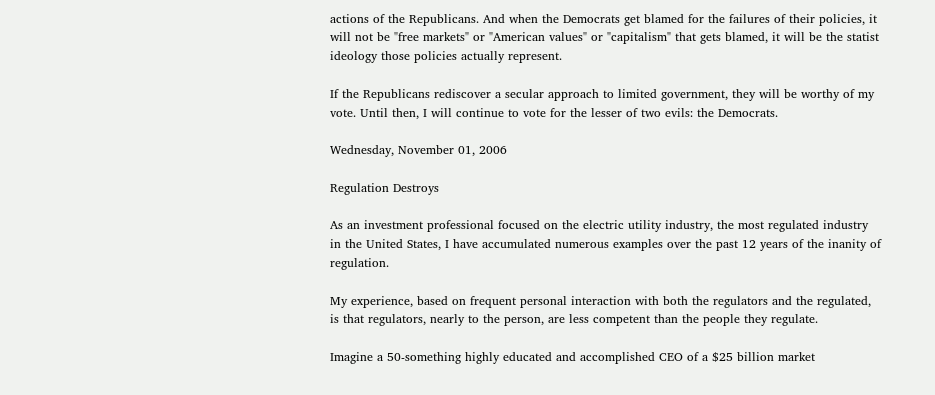actions of the Republicans. And when the Democrats get blamed for the failures of their policies, it will not be "free markets" or "American values" or "capitalism" that gets blamed, it will be the statist ideology those policies actually represent.

If the Republicans rediscover a secular approach to limited government, they will be worthy of my vote. Until then, I will continue to vote for the lesser of two evils: the Democrats.

Wednesday, November 01, 2006

Regulation Destroys

As an investment professional focused on the electric utility industry, the most regulated industry in the United States, I have accumulated numerous examples over the past 12 years of the inanity of regulation.

My experience, based on frequent personal interaction with both the regulators and the regulated, is that regulators, nearly to the person, are less competent than the people they regulate.

Imagine a 50-something highly educated and accomplished CEO of a $25 billion market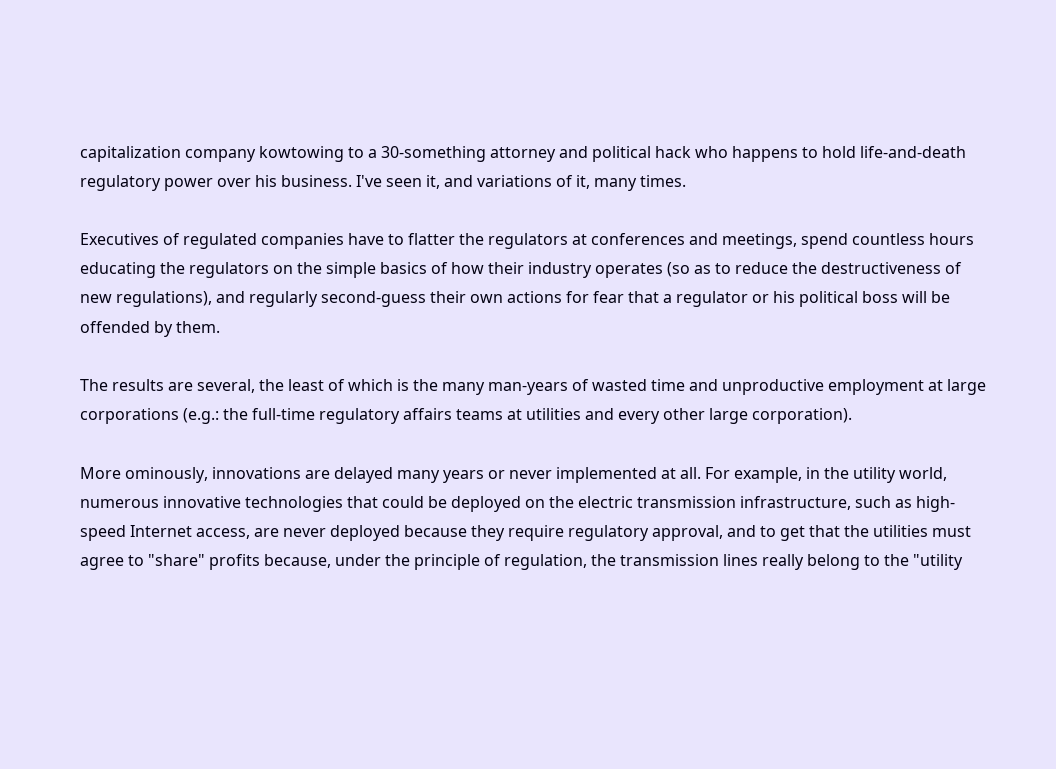capitalization company kowtowing to a 30-something attorney and political hack who happens to hold life-and-death regulatory power over his business. I've seen it, and variations of it, many times.

Executives of regulated companies have to flatter the regulators at conferences and meetings, spend countless hours educating the regulators on the simple basics of how their industry operates (so as to reduce the destructiveness of new regulations), and regularly second-guess their own actions for fear that a regulator or his political boss will be offended by them.

The results are several, the least of which is the many man-years of wasted time and unproductive employment at large corporations (e.g.: the full-time regulatory affairs teams at utilities and every other large corporation).

More ominously, innovations are delayed many years or never implemented at all. For example, in the utility world, numerous innovative technologies that could be deployed on the electric transmission infrastructure, such as high-speed Internet access, are never deployed because they require regulatory approval, and to get that the utilities must agree to "share" profits because, under the principle of regulation, the transmission lines really belong to the "utility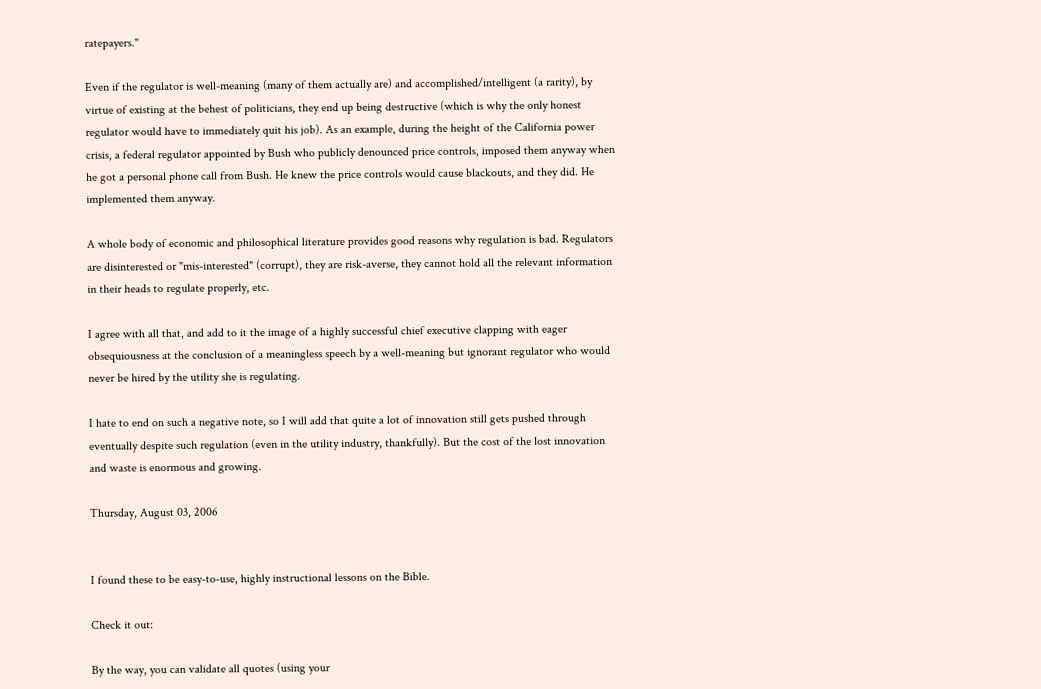ratepayers."

Even if the regulator is well-meaning (many of them actually are) and accomplished/intelligent (a rarity), by virtue of existing at the behest of politicians, they end up being destructive (which is why the only honest regulator would have to immediately quit his job). As an example, during the height of the California power crisis, a federal regulator appointed by Bush who publicly denounced price controls, imposed them anyway when he got a personal phone call from Bush. He knew the price controls would cause blackouts, and they did. He implemented them anyway.

A whole body of economic and philosophical literature provides good reasons why regulation is bad. Regulators are disinterested or "mis-interested" (corrupt), they are risk-averse, they cannot hold all the relevant information in their heads to regulate properly, etc.

I agree with all that, and add to it the image of a highly successful chief executive clapping with eager obsequiousness at the conclusion of a meaningless speech by a well-meaning but ignorant regulator who would never be hired by the utility she is regulating.

I hate to end on such a negative note, so I will add that quite a lot of innovation still gets pushed through eventually despite such regulation (even in the utility industry, thankfully). But the cost of the lost innovation and waste is enormous and growing.

Thursday, August 03, 2006


I found these to be easy-to-use, highly instructional lessons on the Bible.

Check it out:

By the way, you can validate all quotes (using your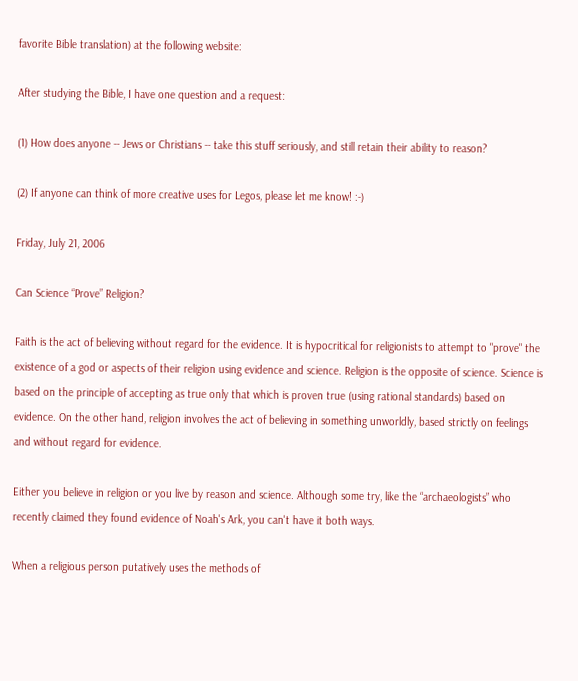favorite Bible translation) at the following website:

After studying the Bible, I have one question and a request:

(1) How does anyone -- Jews or Christians -- take this stuff seriously, and still retain their ability to reason?

(2) If anyone can think of more creative uses for Legos, please let me know! :-)

Friday, July 21, 2006

Can Science “Prove” Religion?

Faith is the act of believing without regard for the evidence. It is hypocritical for religionists to attempt to "prove" the existence of a god or aspects of their religion using evidence and science. Religion is the opposite of science. Science is based on the principle of accepting as true only that which is proven true (using rational standards) based on evidence. On the other hand, religion involves the act of believing in something unworldly, based strictly on feelings and without regard for evidence.

Either you believe in religion or you live by reason and science. Although some try, like the “archaeologists” who recently claimed they found evidence of Noah's Ark, you can't have it both ways.

When a religious person putatively uses the methods of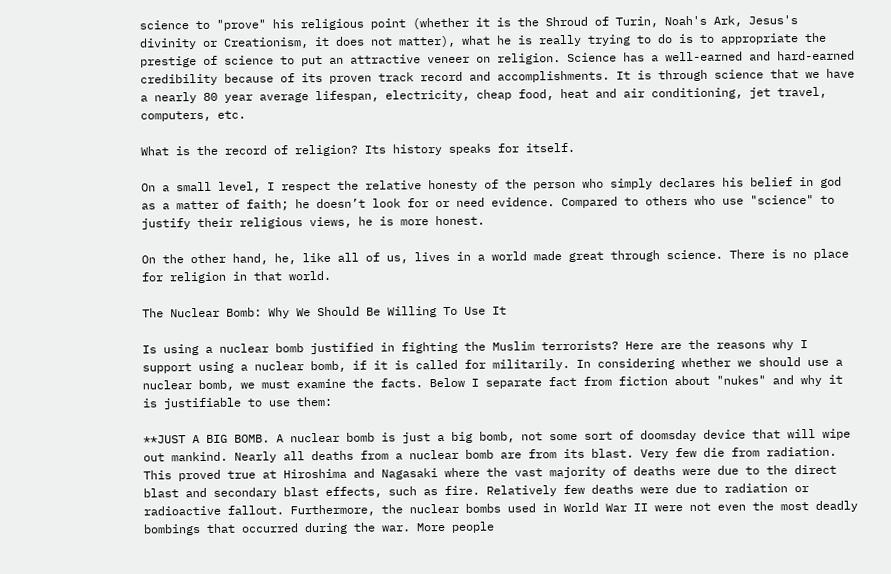science to "prove" his religious point (whether it is the Shroud of Turin, Noah's Ark, Jesus's divinity or Creationism, it does not matter), what he is really trying to do is to appropriate the prestige of science to put an attractive veneer on religion. Science has a well-earned and hard-earned credibility because of its proven track record and accomplishments. It is through science that we have a nearly 80 year average lifespan, electricity, cheap food, heat and air conditioning, jet travel, computers, etc.

What is the record of religion? Its history speaks for itself.

On a small level, I respect the relative honesty of the person who simply declares his belief in god as a matter of faith; he doesn’t look for or need evidence. Compared to others who use "science" to justify their religious views, he is more honest.

On the other hand, he, like all of us, lives in a world made great through science. There is no place for religion in that world.

The Nuclear Bomb: Why We Should Be Willing To Use It

Is using a nuclear bomb justified in fighting the Muslim terrorists? Here are the reasons why I support using a nuclear bomb, if it is called for militarily. In considering whether we should use a nuclear bomb, we must examine the facts. Below I separate fact from fiction about "nukes" and why it is justifiable to use them:

**JUST A BIG BOMB. A nuclear bomb is just a big bomb, not some sort of doomsday device that will wipe out mankind. Nearly all deaths from a nuclear bomb are from its blast. Very few die from radiation. This proved true at Hiroshima and Nagasaki where the vast majority of deaths were due to the direct blast and secondary blast effects, such as fire. Relatively few deaths were due to radiation or radioactive fallout. Furthermore, the nuclear bombs used in World War II were not even the most deadly bombings that occurred during the war. More people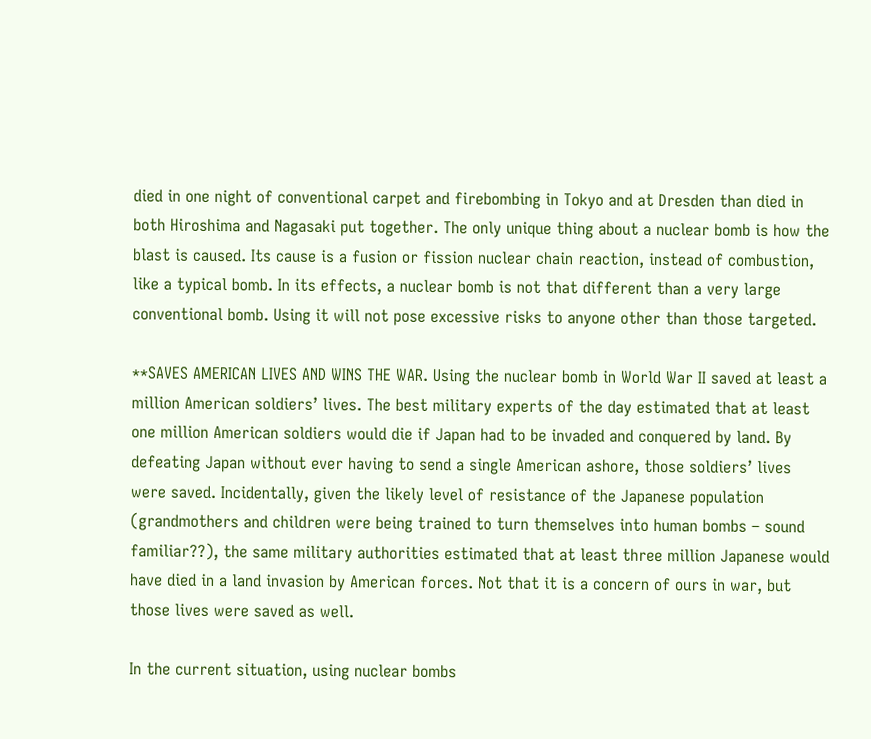died in one night of conventional carpet and firebombing in Tokyo and at Dresden than died in both Hiroshima and Nagasaki put together. The only unique thing about a nuclear bomb is how the blast is caused. Its cause is a fusion or fission nuclear chain reaction, instead of combustion, like a typical bomb. In its effects, a nuclear bomb is not that different than a very large conventional bomb. Using it will not pose excessive risks to anyone other than those targeted.

**SAVES AMERICAN LIVES AND WINS THE WAR. Using the nuclear bomb in World War II saved at least a million American soldiers’ lives. The best military experts of the day estimated that at least one million American soldiers would die if Japan had to be invaded and conquered by land. By defeating Japan without ever having to send a single American ashore, those soldiers’ lives were saved. Incidentally, given the likely level of resistance of the Japanese population (grandmothers and children were being trained to turn themselves into human bombs – sound familiar??), the same military authorities estimated that at least three million Japanese would have died in a land invasion by American forces. Not that it is a concern of ours in war, but those lives were saved as well.

In the current situation, using nuclear bombs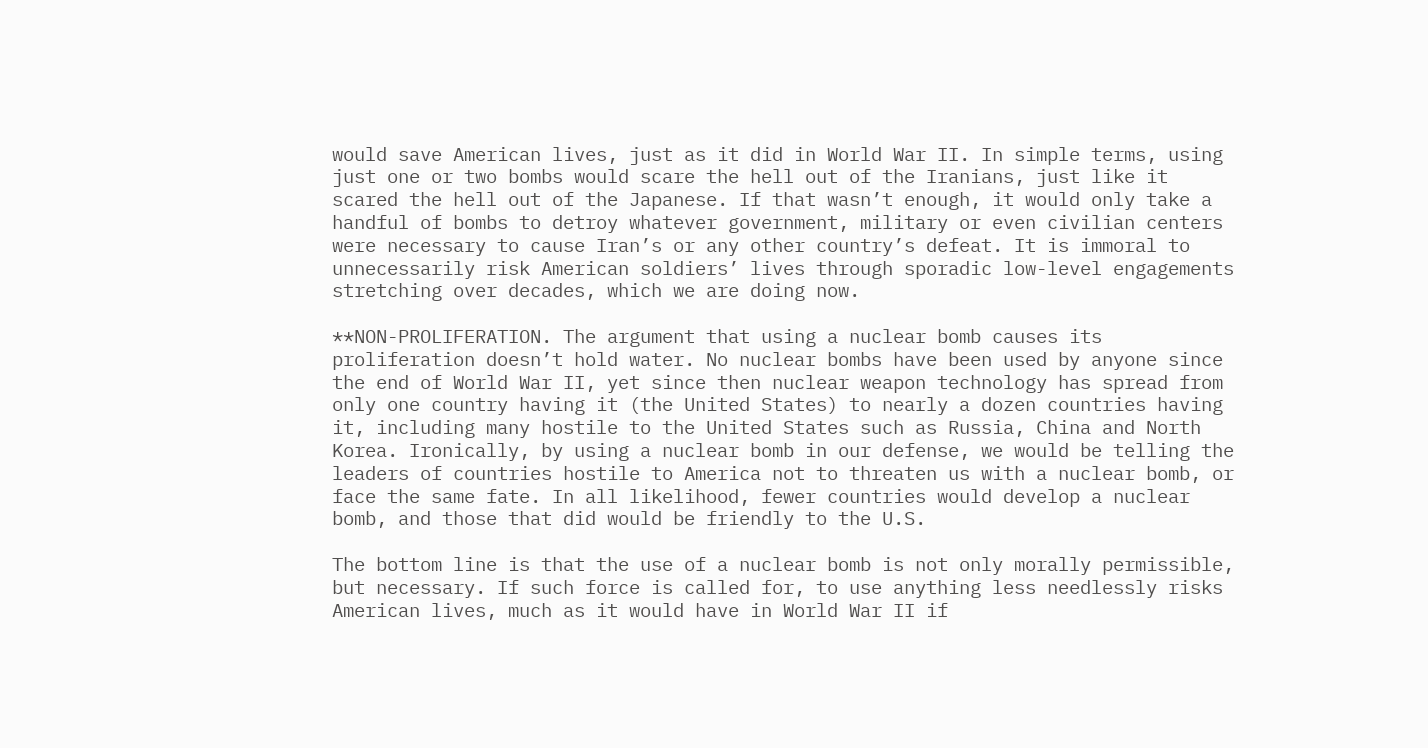would save American lives, just as it did in World War II. In simple terms, using just one or two bombs would scare the hell out of the Iranians, just like it scared the hell out of the Japanese. If that wasn’t enough, it would only take a handful of bombs to detroy whatever government, military or even civilian centers were necessary to cause Iran’s or any other country’s defeat. It is immoral to unnecessarily risk American soldiers’ lives through sporadic low-level engagements stretching over decades, which we are doing now.

**NON-PROLIFERATION. The argument that using a nuclear bomb causes its proliferation doesn’t hold water. No nuclear bombs have been used by anyone since the end of World War II, yet since then nuclear weapon technology has spread from only one country having it (the United States) to nearly a dozen countries having it, including many hostile to the United States such as Russia, China and North Korea. Ironically, by using a nuclear bomb in our defense, we would be telling the leaders of countries hostile to America not to threaten us with a nuclear bomb, or face the same fate. In all likelihood, fewer countries would develop a nuclear bomb, and those that did would be friendly to the U.S.

The bottom line is that the use of a nuclear bomb is not only morally permissible, but necessary. If such force is called for, to use anything less needlessly risks American lives, much as it would have in World War II if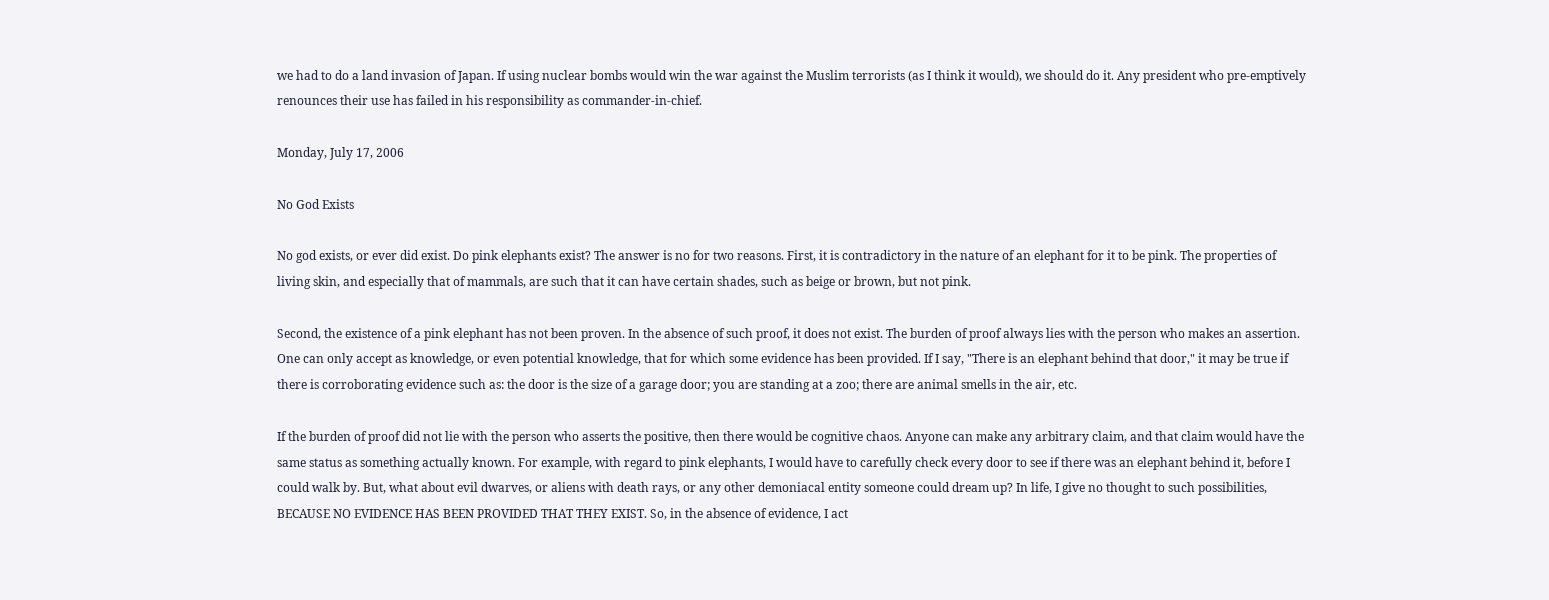we had to do a land invasion of Japan. If using nuclear bombs would win the war against the Muslim terrorists (as I think it would), we should do it. Any president who pre-emptively renounces their use has failed in his responsibility as commander-in-chief.

Monday, July 17, 2006

No God Exists

No god exists, or ever did exist. Do pink elephants exist? The answer is no for two reasons. First, it is contradictory in the nature of an elephant for it to be pink. The properties of living skin, and especially that of mammals, are such that it can have certain shades, such as beige or brown, but not pink.

Second, the existence of a pink elephant has not been proven. In the absence of such proof, it does not exist. The burden of proof always lies with the person who makes an assertion. One can only accept as knowledge, or even potential knowledge, that for which some evidence has been provided. If I say, "There is an elephant behind that door," it may be true if there is corroborating evidence such as: the door is the size of a garage door; you are standing at a zoo; there are animal smells in the air, etc.

If the burden of proof did not lie with the person who asserts the positive, then there would be cognitive chaos. Anyone can make any arbitrary claim, and that claim would have the same status as something actually known. For example, with regard to pink elephants, I would have to carefully check every door to see if there was an elephant behind it, before I could walk by. But, what about evil dwarves, or aliens with death rays, or any other demoniacal entity someone could dream up? In life, I give no thought to such possibilities, BECAUSE NO EVIDENCE HAS BEEN PROVIDED THAT THEY EXIST. So, in the absence of evidence, I act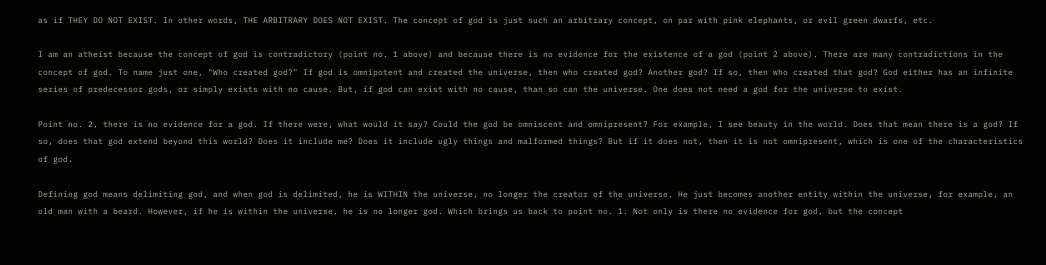as if THEY DO NOT EXIST. In other words, THE ARBITRARY DOES NOT EXIST. The concept of god is just such an arbitrary concept, on par with pink elephants, or evil green dwarfs, etc.

I am an atheist because the concept of god is contradictory (point no. 1 above) and because there is no evidence for the existence of a god (point 2 above). There are many contradictions in the concept of god. To name just one, "Who created god?" If god is omnipotent and created the universe, then who created god? Another god? If so, then who created that god? God either has an infinite series of predecessor gods, or simply exists with no cause. But, if god can exist with no cause, than so can the universe. One does not need a god for the universe to exist.

Point no. 2, there is no evidence for a god. If there were, what would it say? Could the god be omniscent and omnipresent? For example, I see beauty in the world. Does that mean there is a god? If so, does that god extend beyond this world? Does it include me? Does it include ugly things and malformed things? But if it does not, then it is not omnipresent, which is one of the characteristics of god.

Defining god means delimiting god, and when god is delimited, he is WITHIN the universe, no longer the creator of the universe. He just becomes another entity within the universe, for example, an old man with a beard. However, if he is within the universe, he is no longer god. Which brings us back to point no. 1. Not only is there no evidence for god, but the concept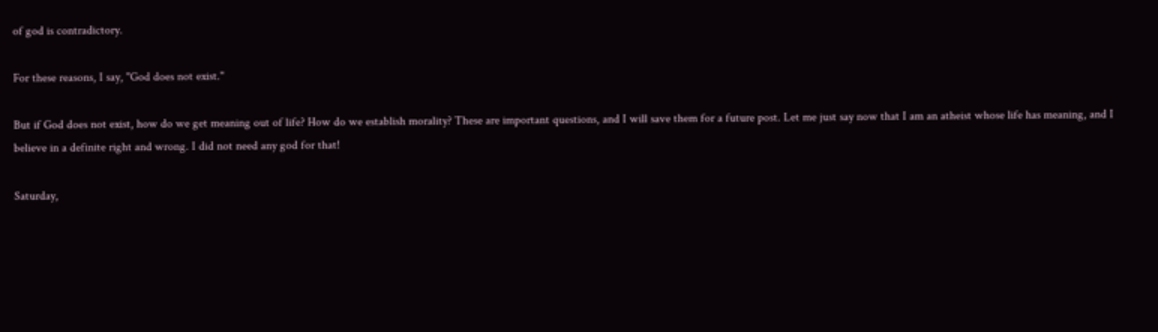of god is contradictory.

For these reasons, I say, "God does not exist."

But if God does not exist, how do we get meaning out of life? How do we establish morality? These are important questions, and I will save them for a future post. Let me just say now that I am an atheist whose life has meaning, and I believe in a definite right and wrong. I did not need any god for that!

Saturday,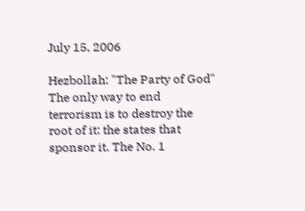July 15, 2006

Hezbollah: "The Party of God"
The only way to end terrorism is to destroy the root of it: the states that sponsor it. The No. 1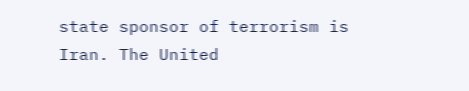state sponsor of terrorism is Iran. The United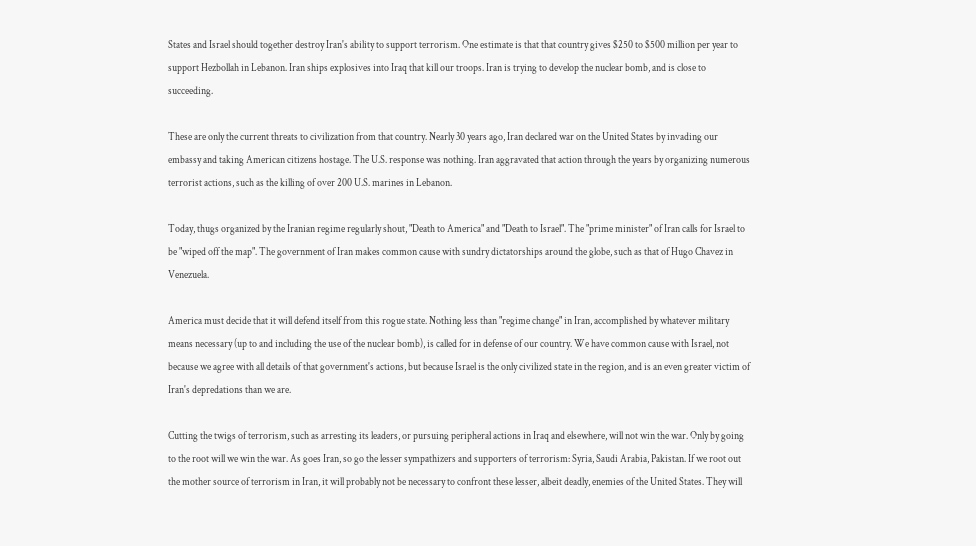States and Israel should together destroy Iran's ability to support terrorism. One estimate is that that country gives $250 to $500 million per year to support Hezbollah in Lebanon. Iran ships explosives into Iraq that kill our troops. Iran is trying to develop the nuclear bomb, and is close to succeeding.

These are only the current threats to civilization from that country. Nearly 30 years ago, Iran declared war on the United States by invading our embassy and taking American citizens hostage. The U.S. response was nothing. Iran aggravated that action through the years by organizing numerous terrorist actions, such as the killing of over 200 U.S. marines in Lebanon.

Today, thugs organized by the Iranian regime regularly shout, "Death to America" and "Death to Israel". The "prime minister" of Iran calls for Israel to be "wiped off the map". The government of Iran makes common cause with sundry dictatorships around the globe, such as that of Hugo Chavez in Venezuela.

America must decide that it will defend itself from this rogue state. Nothing less than "regime change" in Iran, accomplished by whatever military means necessary (up to and including the use of the nuclear bomb), is called for in defense of our country. We have common cause with Israel, not because we agree with all details of that government's actions, but because Israel is the only civilized state in the region, and is an even greater victim of Iran's depredations than we are.

Cutting the twigs of terrorism, such as arresting its leaders, or pursuing peripheral actions in Iraq and elsewhere, will not win the war. Only by going to the root will we win the war. As goes Iran, so go the lesser sympathizers and supporters of terrorism: Syria, Saudi Arabia, Pakistan. If we root out the mother source of terrorism in Iran, it will probably not be necessary to confront these lesser, albeit deadly, enemies of the United States. They will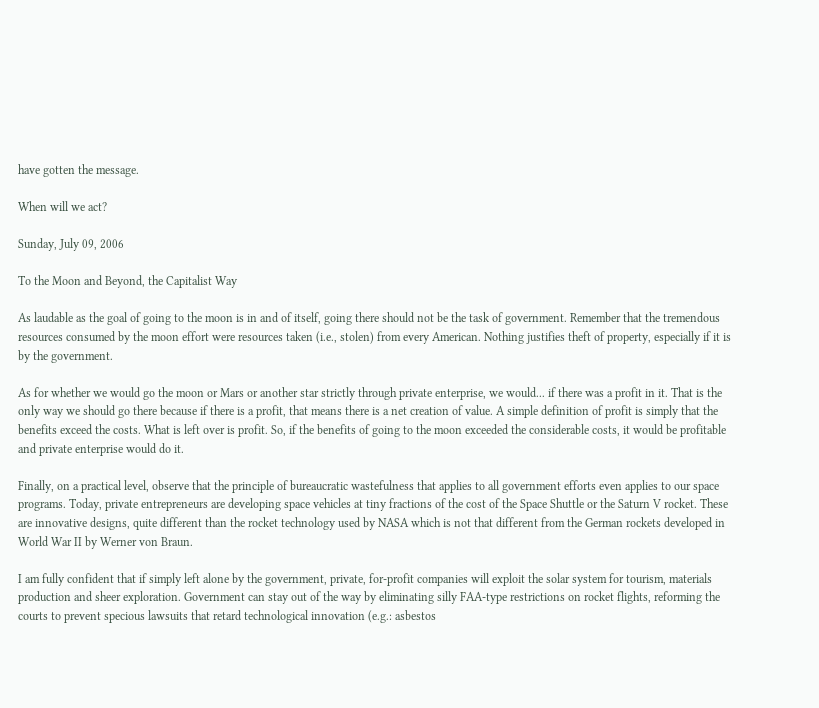have gotten the message.

When will we act?

Sunday, July 09, 2006

To the Moon and Beyond, the Capitalist Way

As laudable as the goal of going to the moon is in and of itself, going there should not be the task of government. Remember that the tremendous resources consumed by the moon effort were resources taken (i.e., stolen) from every American. Nothing justifies theft of property, especially if it is by the government.

As for whether we would go the moon or Mars or another star strictly through private enterprise, we would... if there was a profit in it. That is the only way we should go there because if there is a profit, that means there is a net creation of value. A simple definition of profit is simply that the benefits exceed the costs. What is left over is profit. So, if the benefits of going to the moon exceeded the considerable costs, it would be profitable and private enterprise would do it.

Finally, on a practical level, observe that the principle of bureaucratic wastefulness that applies to all government efforts even applies to our space programs. Today, private entrepreneurs are developing space vehicles at tiny fractions of the cost of the Space Shuttle or the Saturn V rocket. These are innovative designs, quite different than the rocket technology used by NASA which is not that different from the German rockets developed in World War II by Werner von Braun.

I am fully confident that if simply left alone by the government, private, for-profit companies will exploit the solar system for tourism, materials production and sheer exploration. Government can stay out of the way by eliminating silly FAA-type restrictions on rocket flights, reforming the courts to prevent specious lawsuits that retard technological innovation (e.g.: asbestos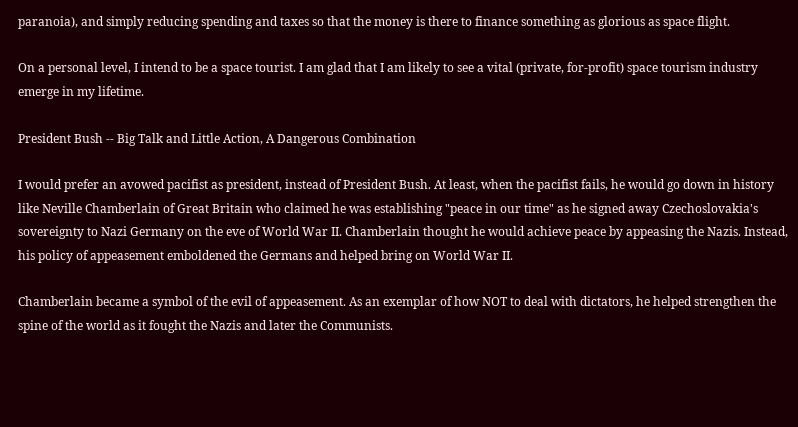paranoia), and simply reducing spending and taxes so that the money is there to finance something as glorious as space flight.

On a personal level, I intend to be a space tourist. I am glad that I am likely to see a vital (private, for-profit) space tourism industry emerge in my lifetime.

President Bush -- Big Talk and Little Action, A Dangerous Combination

I would prefer an avowed pacifist as president, instead of President Bush. At least, when the pacifist fails, he would go down in history like Neville Chamberlain of Great Britain who claimed he was establishing "peace in our time" as he signed away Czechoslovakia's sovereignty to Nazi Germany on the eve of World War II. Chamberlain thought he would achieve peace by appeasing the Nazis. Instead, his policy of appeasement emboldened the Germans and helped bring on World War II.

Chamberlain became a symbol of the evil of appeasement. As an exemplar of how NOT to deal with dictators, he helped strengthen the spine of the world as it fought the Nazis and later the Communists.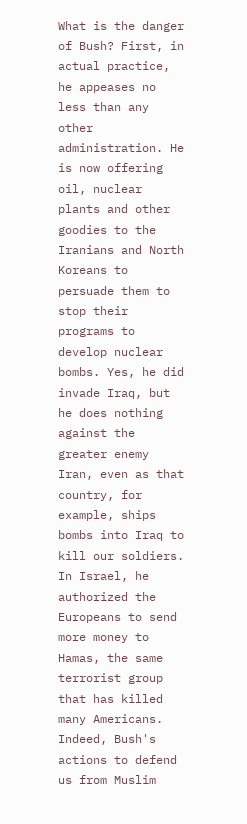What is the danger of Bush? First, in actual practice, he appeases no less than any other administration. He is now offering oil, nuclear plants and other goodies to the Iranians and North Koreans to persuade them to stop their programs to develop nuclear bombs. Yes, he did invade Iraq, but he does nothing against the greater enemy Iran, even as that country, for example, ships bombs into Iraq to kill our soldiers. In Israel, he authorized the Europeans to send more money to Hamas, the same terrorist group that has killed many Americans. Indeed, Bush's actions to defend us from Muslim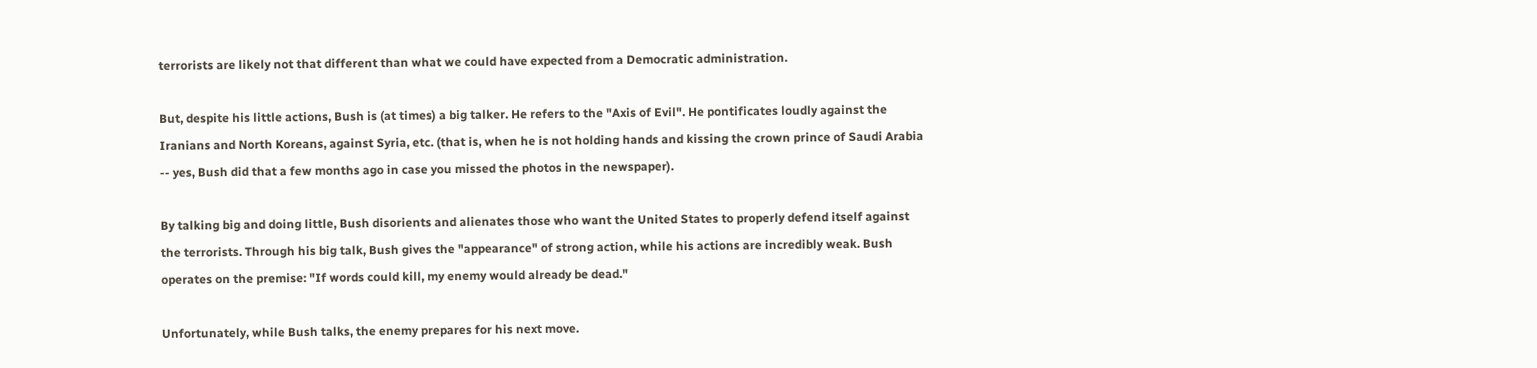terrorists are likely not that different than what we could have expected from a Democratic administration.

But, despite his little actions, Bush is (at times) a big talker. He refers to the "Axis of Evil". He pontificates loudly against the Iranians and North Koreans, against Syria, etc. (that is, when he is not holding hands and kissing the crown prince of Saudi Arabia -- yes, Bush did that a few months ago in case you missed the photos in the newspaper).

By talking big and doing little, Bush disorients and alienates those who want the United States to properly defend itself against the terrorists. Through his big talk, Bush gives the "appearance" of strong action, while his actions are incredibly weak. Bush operates on the premise: "If words could kill, my enemy would already be dead."

Unfortunately, while Bush talks, the enemy prepares for his next move.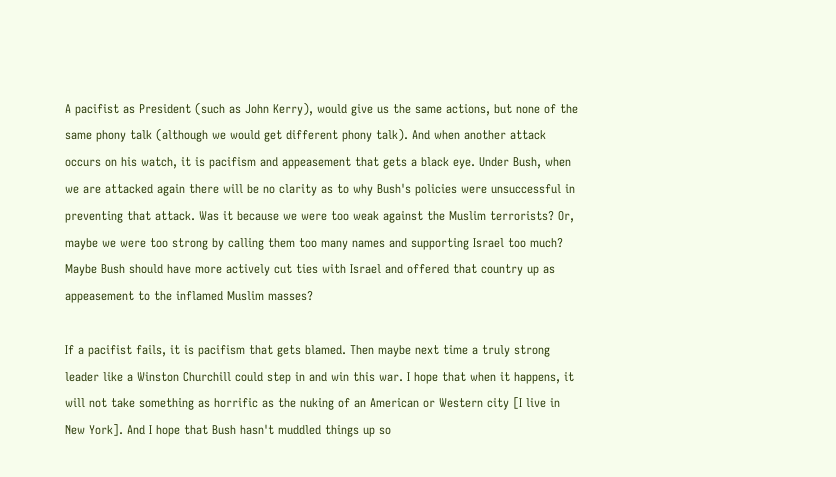A pacifist as President (such as John Kerry), would give us the same actions, but none of the same phony talk (although we would get different phony talk). And when another attack occurs on his watch, it is pacifism and appeasement that gets a black eye. Under Bush, when we are attacked again there will be no clarity as to why Bush's policies were unsuccessful in preventing that attack. Was it because we were too weak against the Muslim terrorists? Or, maybe we were too strong by calling them too many names and supporting Israel too much? Maybe Bush should have more actively cut ties with Israel and offered that country up as appeasement to the inflamed Muslim masses?

If a pacifist fails, it is pacifism that gets blamed. Then maybe next time a truly strong leader like a Winston Churchill could step in and win this war. I hope that when it happens, it will not take something as horrific as the nuking of an American or Western city [I live in New York]. And I hope that Bush hasn't muddled things up so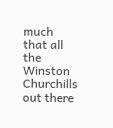much that all the Winston Churchills out there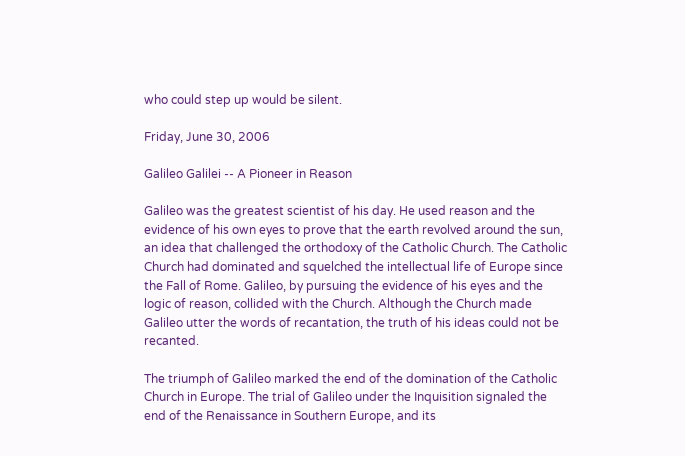who could step up would be silent.

Friday, June 30, 2006

Galileo Galilei -- A Pioneer in Reason

Galileo was the greatest scientist of his day. He used reason and the evidence of his own eyes to prove that the earth revolved around the sun, an idea that challenged the orthodoxy of the Catholic Church. The Catholic Church had dominated and squelched the intellectual life of Europe since the Fall of Rome. Galileo, by pursuing the evidence of his eyes and the logic of reason, collided with the Church. Although the Church made Galileo utter the words of recantation, the truth of his ideas could not be recanted.

The triumph of Galileo marked the end of the domination of the Catholic Church in Europe. The trial of Galileo under the Inquisition signaled the end of the Renaissance in Southern Europe, and its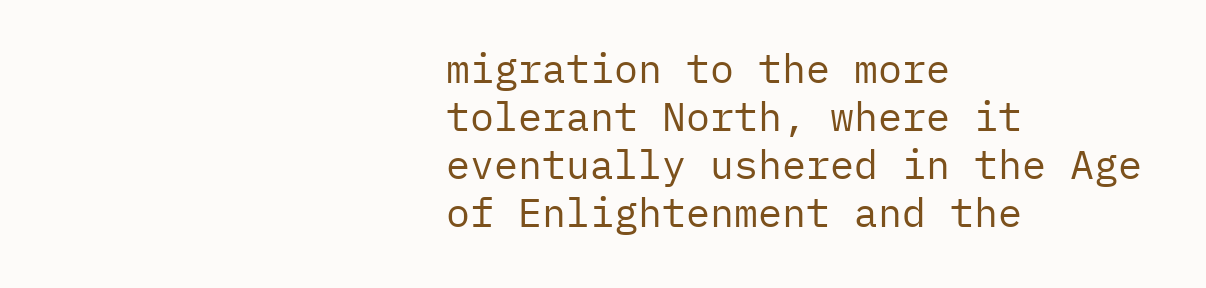migration to the more tolerant North, where it eventually ushered in the Age of Enlightenment and the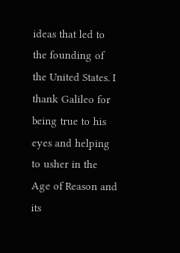ideas that led to the founding of the United States. I thank Galileo for being true to his eyes and helping to usher in the Age of Reason and its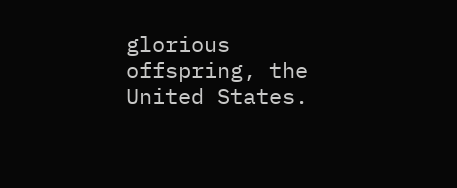glorious offspring, the United States.